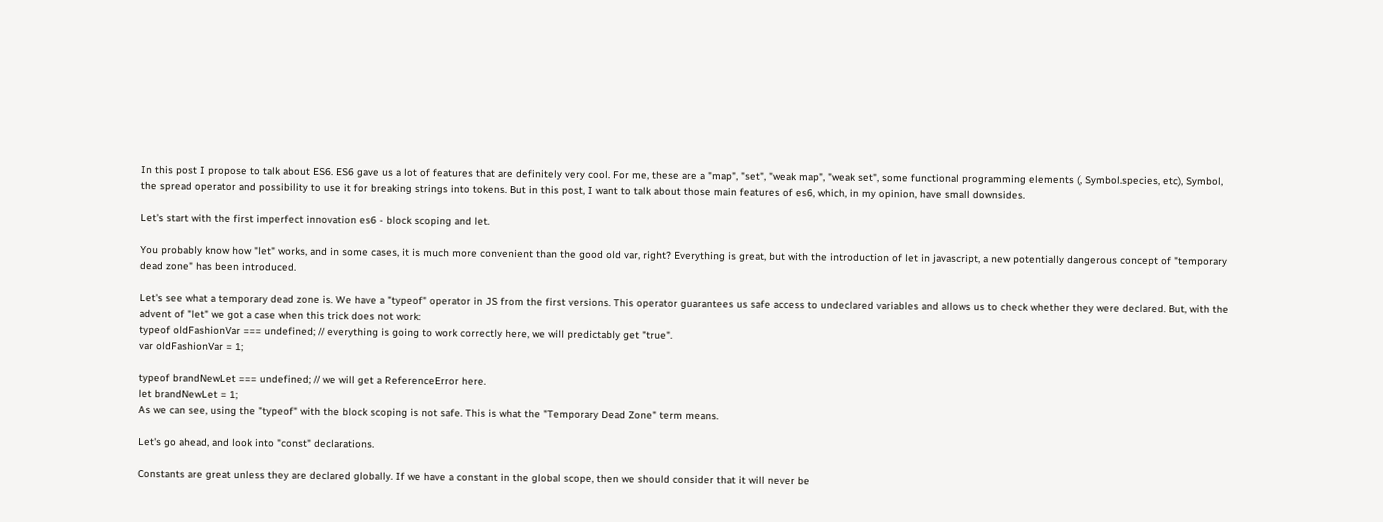In this post I propose to talk about ES6. ES6 gave us a lot of features that are definitely very cool. For me, these are a "map", "set", "weak map", "weak set", some functional programming elements (, Symbol.species, etc), Symbol, the spread operator and possibility to use it for breaking strings into tokens. But in this post, I want to talk about those main features of es6, which, in my opinion, have small downsides.

Let's start with the first imperfect innovation es6 - block scoping and let.

You probably know how "let" works, and in some cases, it is much more convenient than the good old var, right? Everything is great, but with the introduction of let in javascript, a new potentially dangerous concept of "temporary dead zone" has been introduced.

Let's see what a temporary dead zone is. We have a "typeof" operator in JS from the first versions. This operator guarantees us safe access to undeclared variables and allows us to check whether they were declared. But, with the advent of "let" we got a case when this trick does not work:
typeof oldFashionVar === undefined; // everything is going to work correctly here, we will predictably get "true".
var oldFashionVar = 1;

typeof brandNewLet === undefined; // we will get a ReferenceError here.
let brandNewLet = 1;
As we can see, using the "typeof" with the block scoping is not safe. This is what the "Temporary Dead Zone" term means.

Let's go ahead, and look into "const" declarations.

Constants are great unless they are declared globally. If we have a constant in the global scope, then we should consider that it will never be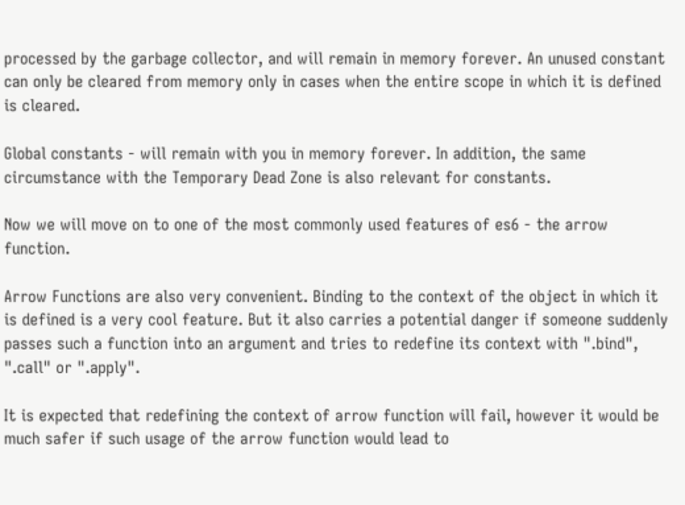processed by the garbage collector, and will remain in memory forever. An unused constant can only be cleared from memory only in cases when the entire scope in which it is defined is cleared.

Global constants - will remain with you in memory forever. In addition, the same circumstance with the Temporary Dead Zone is also relevant for constants.

Now we will move on to one of the most commonly used features of es6 - the arrow function.

Arrow Functions are also very convenient. Binding to the context of the object in which it is defined is a very cool feature. But it also carries a potential danger if someone suddenly passes such a function into an argument and tries to redefine its context with ".bind", ".call" or ".apply".

It is expected that redefining the context of arrow function will fail, however it would be much safer if such usage of the arrow function would lead to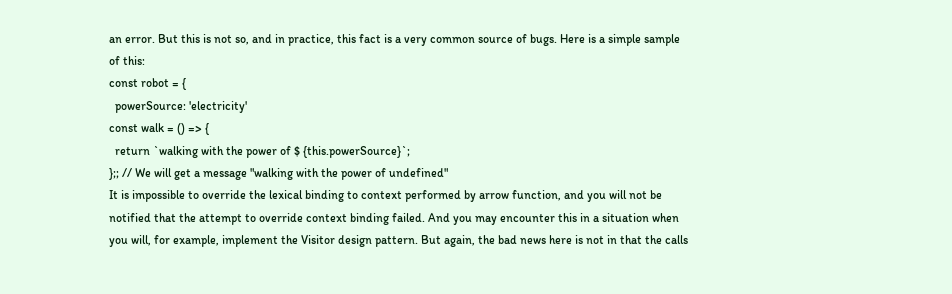an error. But this is not so, and in practice, this fact is a very common source of bugs. Here is a simple sample of this:
const robot = {
  powerSource: 'electricity'
const walk = () => {
  return `walking with the power of $ {this.powerSource}`;
};; // We will get a message "walking with the power of undefined"
It is impossible to override the lexical binding to context performed by arrow function, and you will not be notified that the attempt to override context binding failed. And you may encounter this in a situation when you will, for example, implement the Visitor design pattern. But again, the bad news here is not in that the calls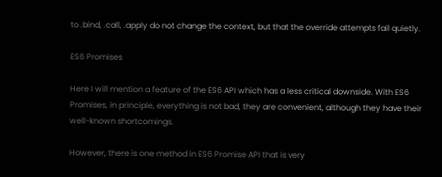to .bind, .call, .apply do not change the context, but that the override attempts fail quietly.

ES6 Promises

Here I will mention a feature of the ES6 API which has a less critical downside. With ES6 Promises, in principle, everything is not bad, they are convenient, although they have their well-known shortcomings.

However, there is one method in ES6 Promise API that is very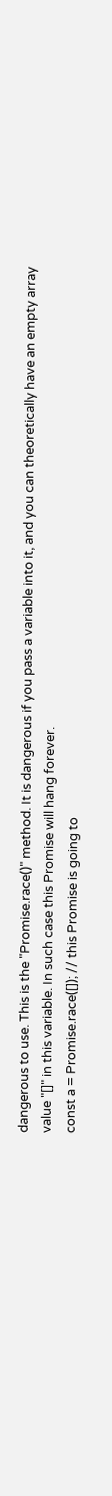dangerous to use. This is the "Promise.race()" method. It is dangerous if you pass a variable into it, and you can theoretically have an empty array value "[]" in this variable. In such case this Promise will hang forever.
const a = Promise.race([]); // this Promise is going to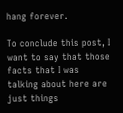hang forever.

To conclude this post, I want to say that those facts that I was talking about here are just things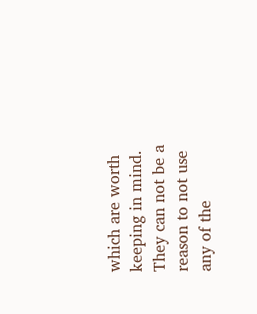which are worth keeping in mind. They can not be a reason to not use any of the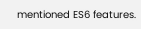mentioned ES6 features.